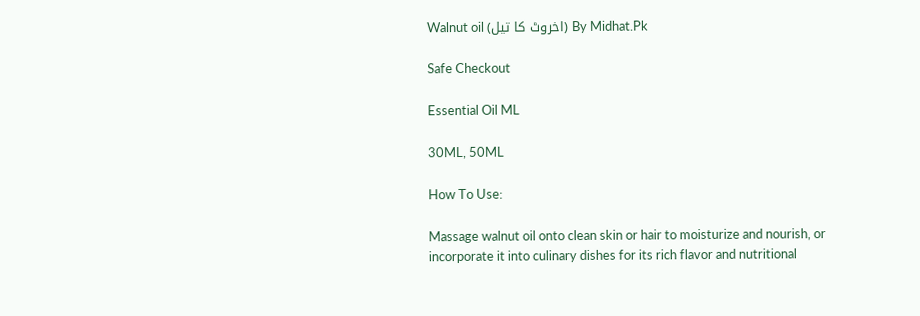Walnut oil (اخروٹ کا تیل) By Midhat.Pk

Safe Checkout

Essential Oil ML

30ML, 50ML

How To Use:

Massage walnut oil onto clean skin or hair to moisturize and nourish, or incorporate it into culinary dishes for its rich flavor and nutritional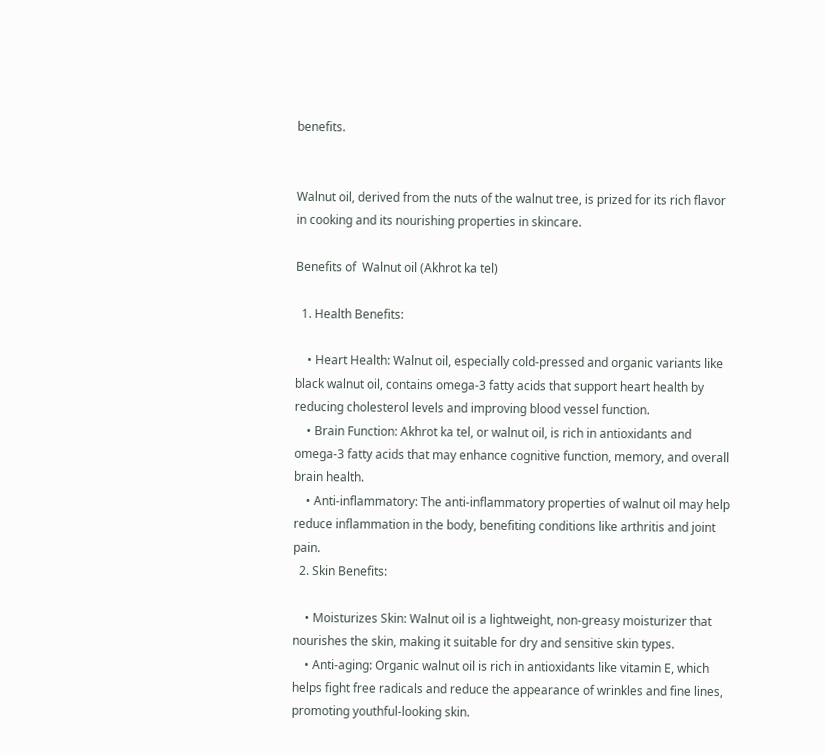benefits.


Walnut oil, derived from the nuts of the walnut tree, is prized for its rich flavor in cooking and its nourishing properties in skincare.

Benefits of  Walnut oil (Akhrot ka tel)

  1. Health Benefits:

    • Heart Health: Walnut oil, especially cold-pressed and organic variants like black walnut oil, contains omega-3 fatty acids that support heart health by reducing cholesterol levels and improving blood vessel function.
    • Brain Function: Akhrot ka tel, or walnut oil, is rich in antioxidants and omega-3 fatty acids that may enhance cognitive function, memory, and overall brain health.
    • Anti-inflammatory: The anti-inflammatory properties of walnut oil may help reduce inflammation in the body, benefiting conditions like arthritis and joint pain.
  2. Skin Benefits:

    • Moisturizes Skin: Walnut oil is a lightweight, non-greasy moisturizer that nourishes the skin, making it suitable for dry and sensitive skin types.
    • Anti-aging: Organic walnut oil is rich in antioxidants like vitamin E, which helps fight free radicals and reduce the appearance of wrinkles and fine lines, promoting youthful-looking skin.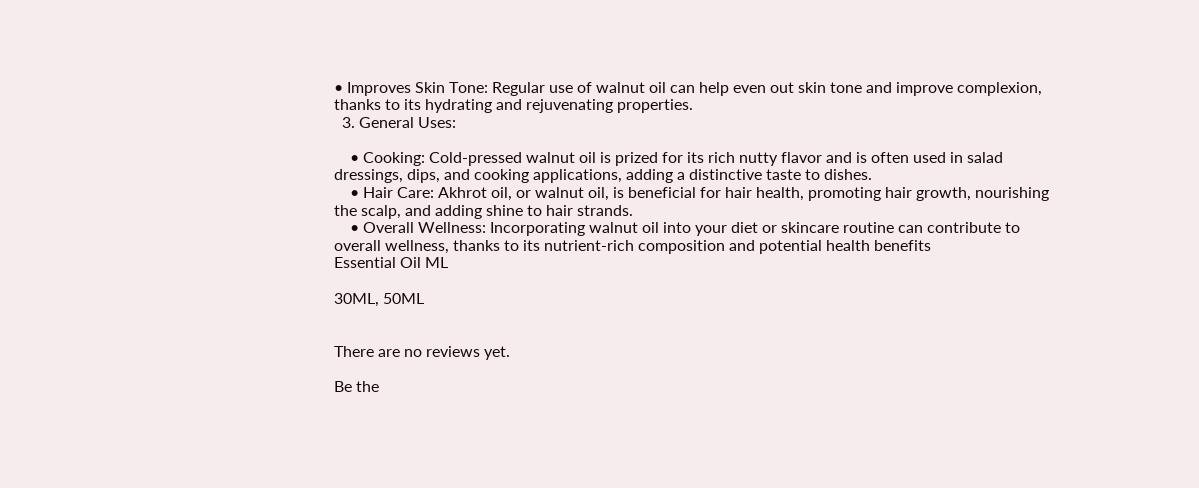• Improves Skin Tone: Regular use of walnut oil can help even out skin tone and improve complexion, thanks to its hydrating and rejuvenating properties.
  3. General Uses:

    • Cooking: Cold-pressed walnut oil is prized for its rich nutty flavor and is often used in salad dressings, dips, and cooking applications, adding a distinctive taste to dishes.
    • Hair Care: Akhrot oil, or walnut oil, is beneficial for hair health, promoting hair growth, nourishing the scalp, and adding shine to hair strands.
    • Overall Wellness: Incorporating walnut oil into your diet or skincare routine can contribute to overall wellness, thanks to its nutrient-rich composition and potential health benefits
Essential Oil ML

30ML, 50ML


There are no reviews yet.

Be the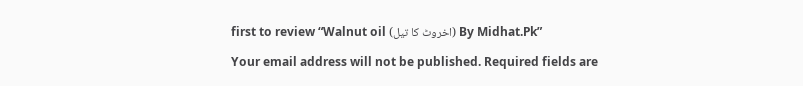first to review “Walnut oil (اخروٹ کا تیل) By Midhat.Pk”

Your email address will not be published. Required fields are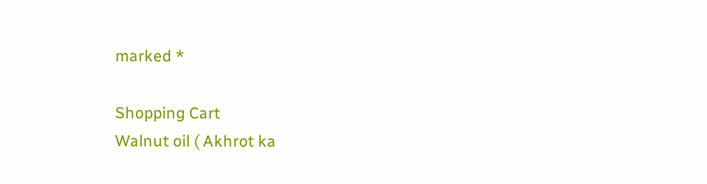marked *

Shopping Cart
Walnut oil ( Akhrot ka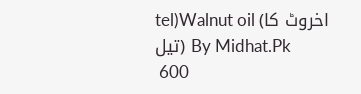tel)Walnut oil (اخروٹ کا تیل) By Midhat.Pk
 600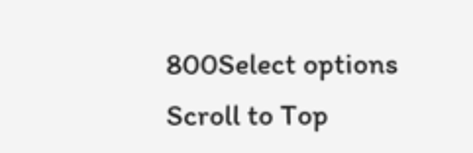800Select options
Scroll to Top